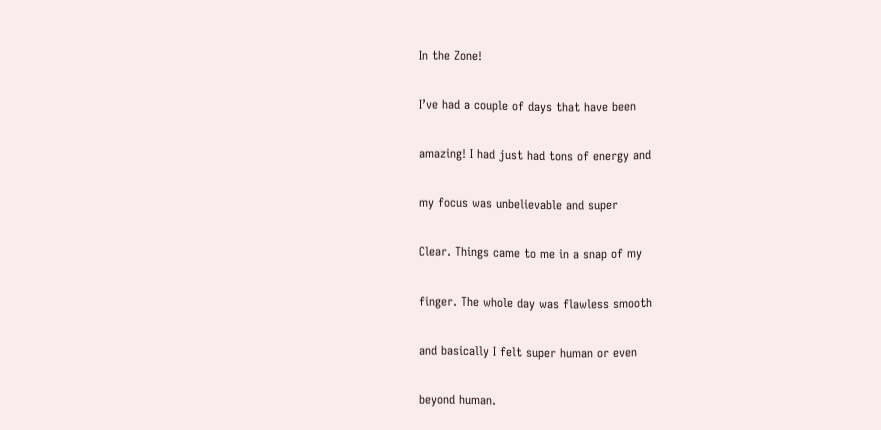In the Zone!

I’ve had a couple of days that have been

amazing! I had just had tons of energy and

my focus was unbelievable and super

Clear. Things came to me in a snap of my

finger. The whole day was flawless smooth

and basically I felt super human or even

beyond human.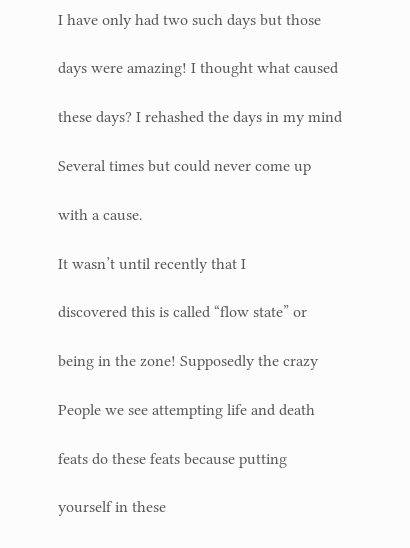I have only had two such days but those

days were amazing! I thought what caused

these days? I rehashed the days in my mind

Several times but could never come up

with a cause.

It wasn’t until recently that I

discovered this is called “flow state” or

being in the zone! Supposedly the crazy

People we see attempting life and death

feats do these feats because putting

yourself in these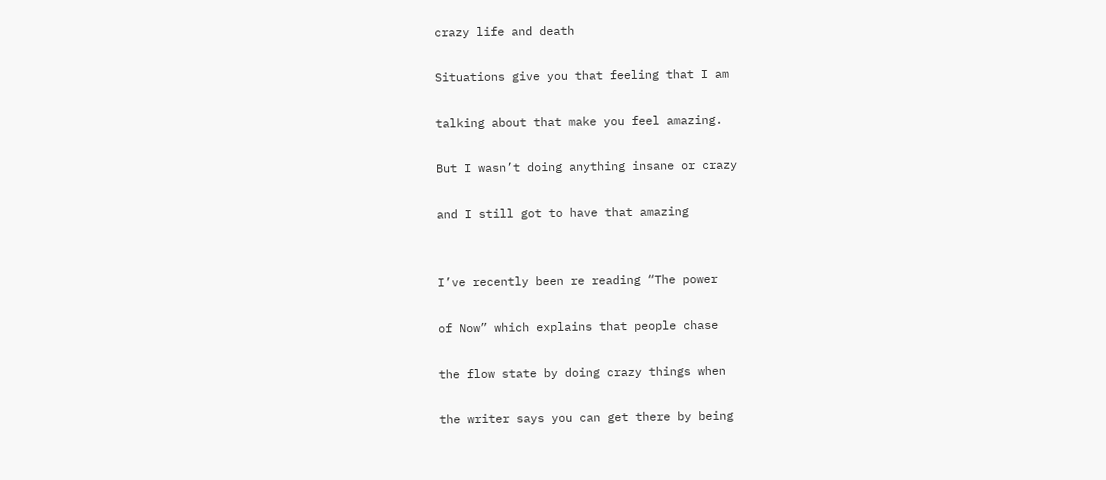crazy life and death

Situations give you that feeling that I am

talking about that make you feel amazing.

But I wasn’t doing anything insane or crazy

and I still got to have that amazing


I’ve recently been re reading “The power

of Now” which explains that people chase

the flow state by doing crazy things when

the writer says you can get there by being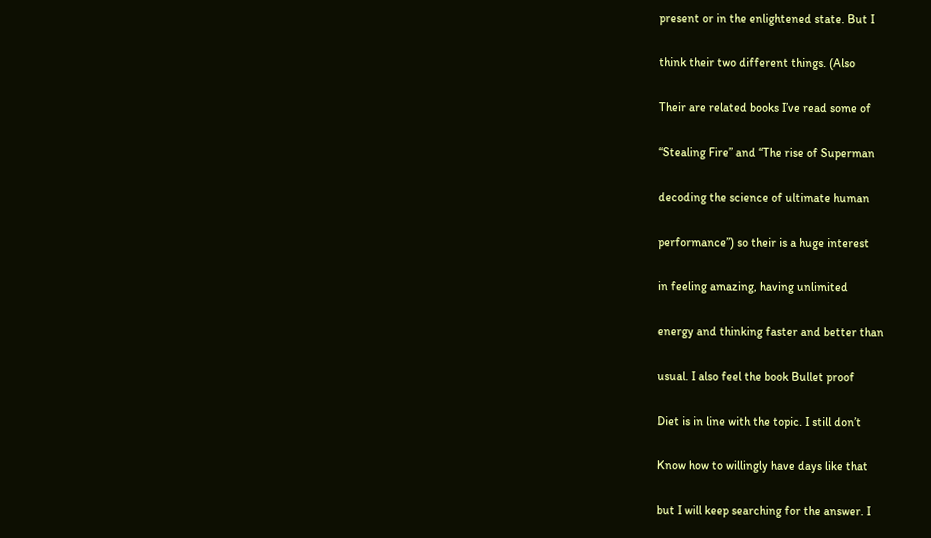present or in the enlightened state. But I

think their two different things. (Also

Their are related books I’ve read some of

“Stealing Fire” and “The rise of Superman

decoding the science of ultimate human

performance”) so their is a huge interest

in feeling amazing, having unlimited

energy and thinking faster and better than

usual. I also feel the book Bullet proof

Diet is in line with the topic. I still don’t

Know how to willingly have days like that

but I will keep searching for the answer. I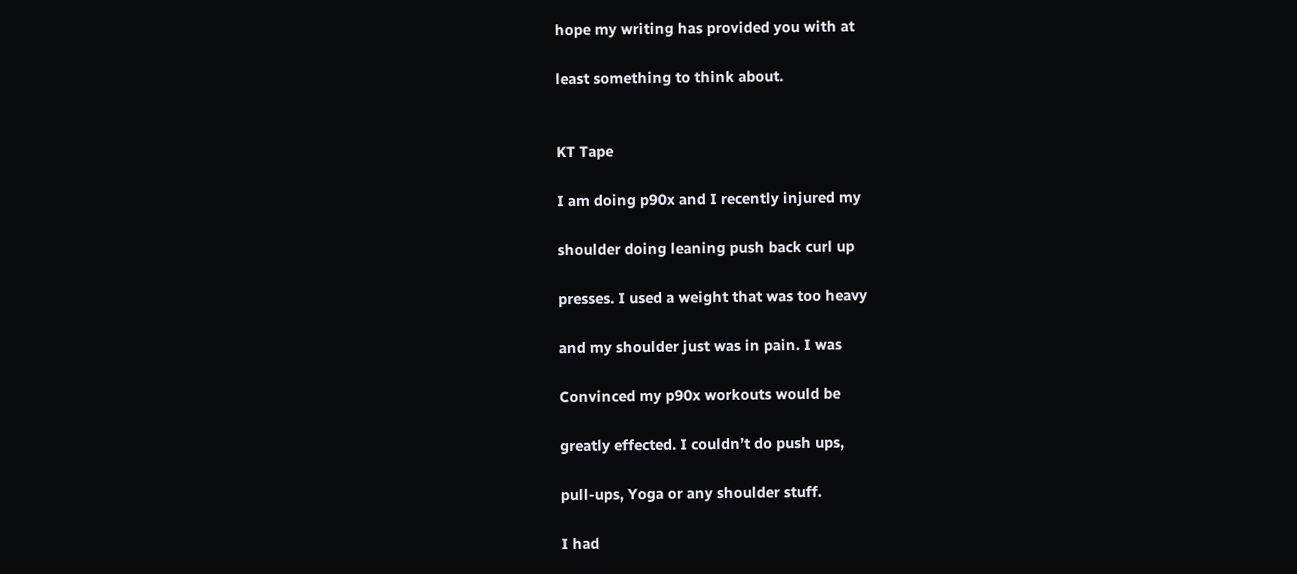hope my writing has provided you with at

least something to think about.


KT Tape

I am doing p90x and I recently injured my

shoulder doing leaning push back curl up

presses. I used a weight that was too heavy

and my shoulder just was in pain. I was

Convinced my p90x workouts would be

greatly effected. I couldn’t do push ups,

pull-ups, Yoga or any shoulder stuff.

I had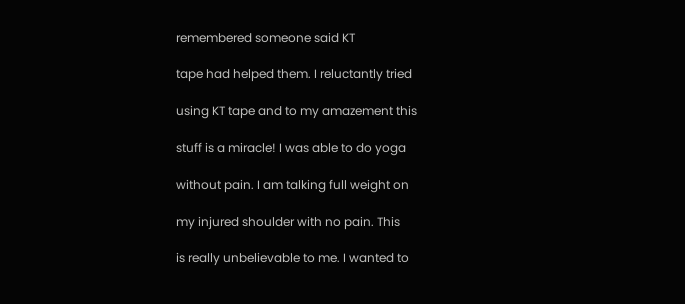remembered someone said KT

tape had helped them. I reluctantly tried

using KT tape and to my amazement this

stuff is a miracle! I was able to do yoga

without pain. I am talking full weight on

my injured shoulder with no pain. This

is really unbelievable to me. I wanted to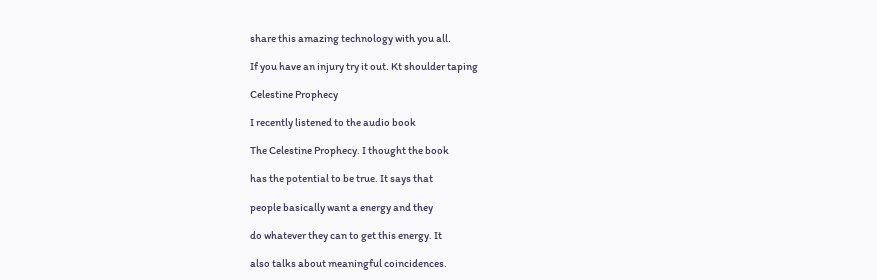share this amazing technology with you all.

If you have an injury try it out. Kt shoulder taping

Celestine Prophecy

I recently listened to the audio book

The Celestine Prophecy. I thought the book

has the potential to be true. It says that

people basically want a energy and they

do whatever they can to get this energy. It

also talks about meaningful coincidences.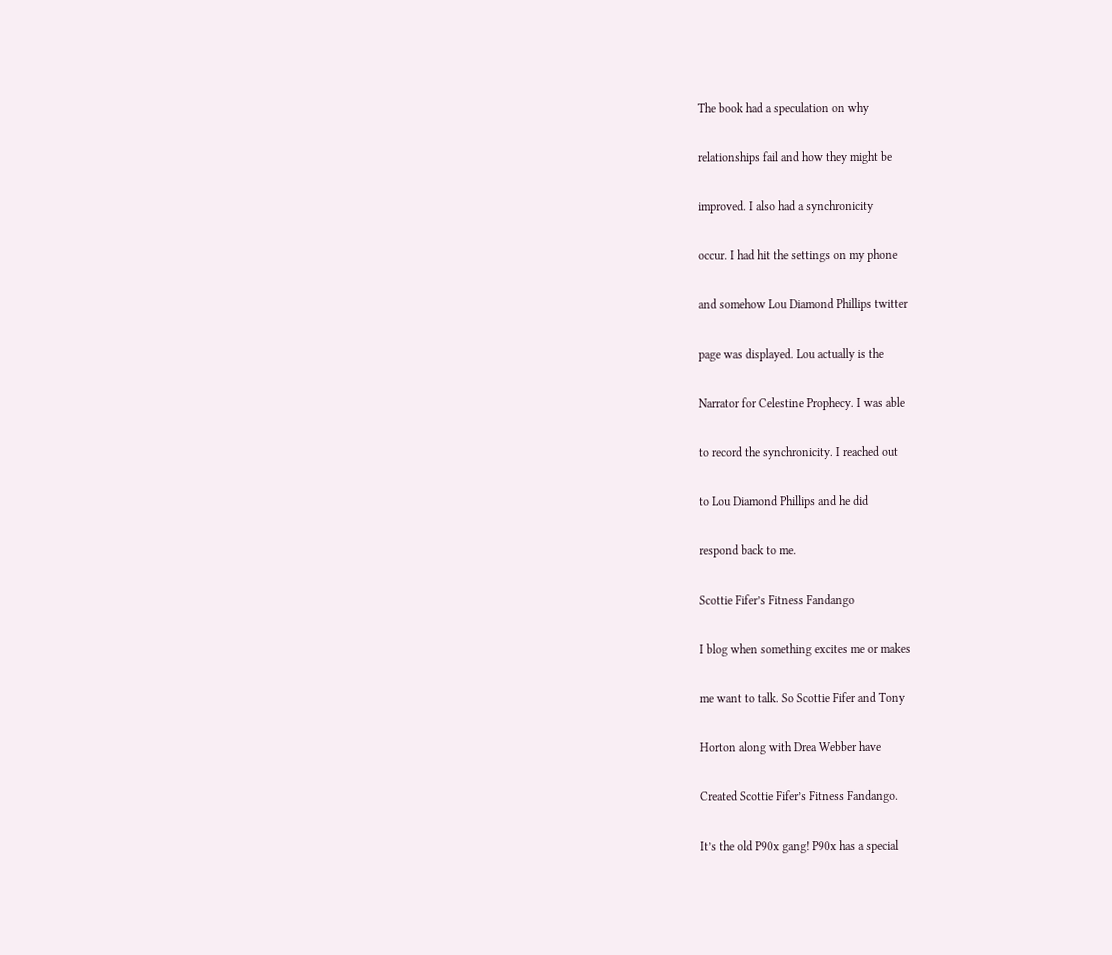The book had a speculation on why

relationships fail and how they might be

improved. I also had a synchronicity

occur. I had hit the settings on my phone

and somehow Lou Diamond Phillips twitter

page was displayed. Lou actually is the

Narrator for Celestine Prophecy. I was able

to record the synchronicity. I reached out

to Lou Diamond Phillips and he did

respond back to me.

Scottie Fifer’s Fitness Fandango

I blog when something excites me or makes

me want to talk. So Scottie Fifer and Tony

Horton along with Drea Webber have

Created Scottie Fifer’s Fitness Fandango.

It’s the old P90x gang! P90x has a special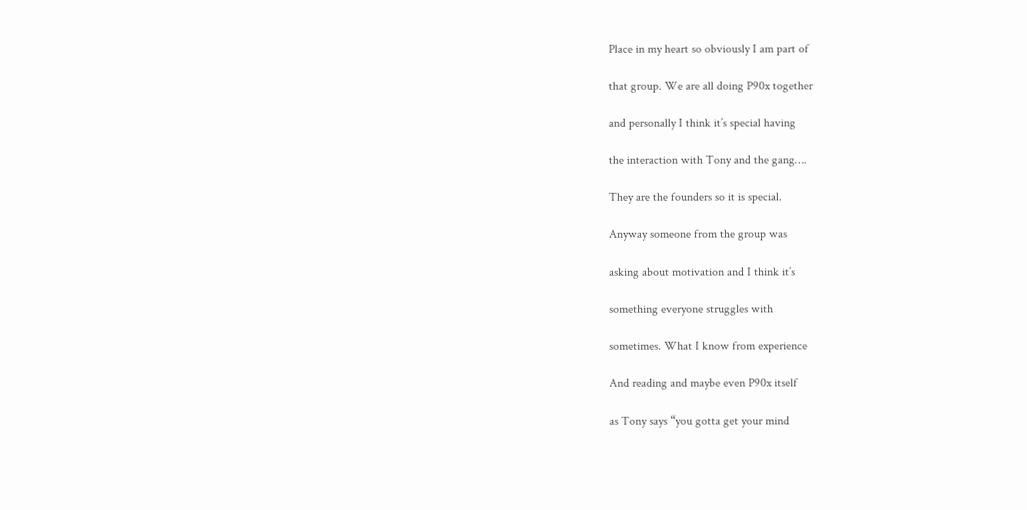Place in my heart so obviously I am part of

that group. We are all doing P90x together

and personally I think it’s special having

the interaction with Tony and the gang….

They are the founders so it is special.

Anyway someone from the group was

asking about motivation and I think it’s

something everyone struggles with

sometimes. What I know from experience

And reading and maybe even P90x itself

as Tony says “you gotta get your mind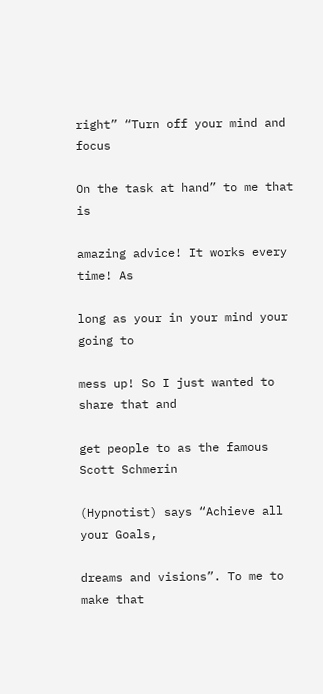right” “Turn off your mind and focus

On the task at hand” to me that is

amazing advice! It works every time! As

long as your in your mind your going to

mess up! So I just wanted to share that and

get people to as the famous Scott Schmerin

(Hypnotist) says “Achieve all your Goals,

dreams and visions”. To me to make that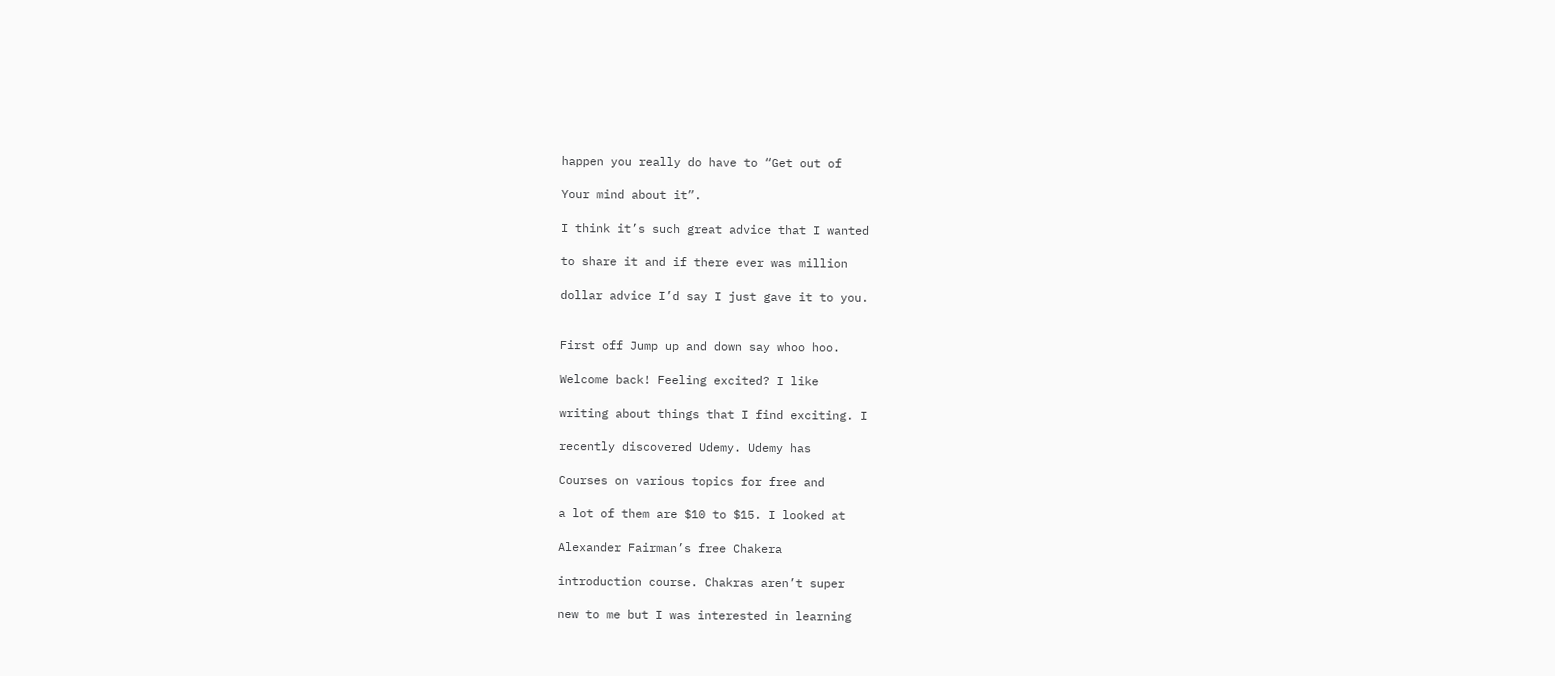happen you really do have to “Get out of

Your mind about it”.

I think it’s such great advice that I wanted

to share it and if there ever was million

dollar advice I’d say I just gave it to you.


First off Jump up and down say whoo hoo.

Welcome back! Feeling excited? I like

writing about things that I find exciting. I

recently discovered Udemy. Udemy has

Courses on various topics for free and

a lot of them are $10 to $15. I looked at

Alexander Fairman’s free Chakera

introduction course. Chakras aren’t super

new to me but I was interested in learning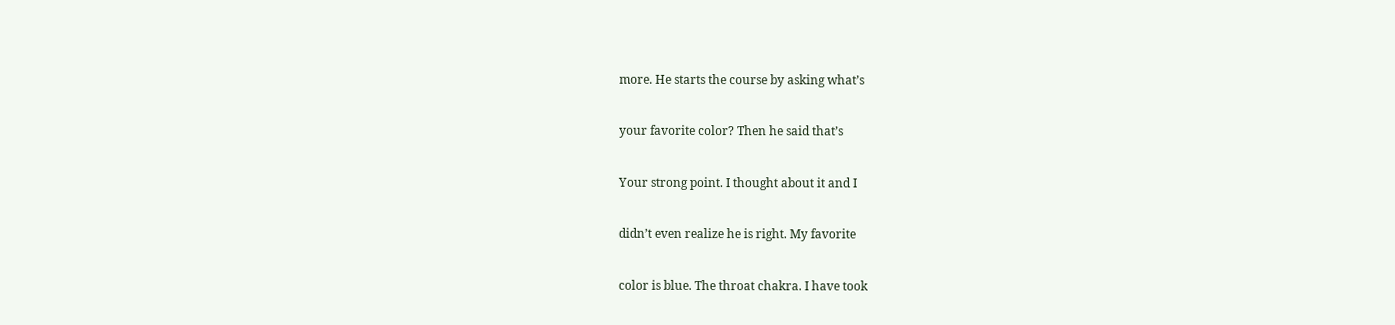more. He starts the course by asking what’s

your favorite color? Then he said that’s

Your strong point. I thought about it and I

didn’t even realize he is right. My favorite

color is blue. The throat chakra. I have took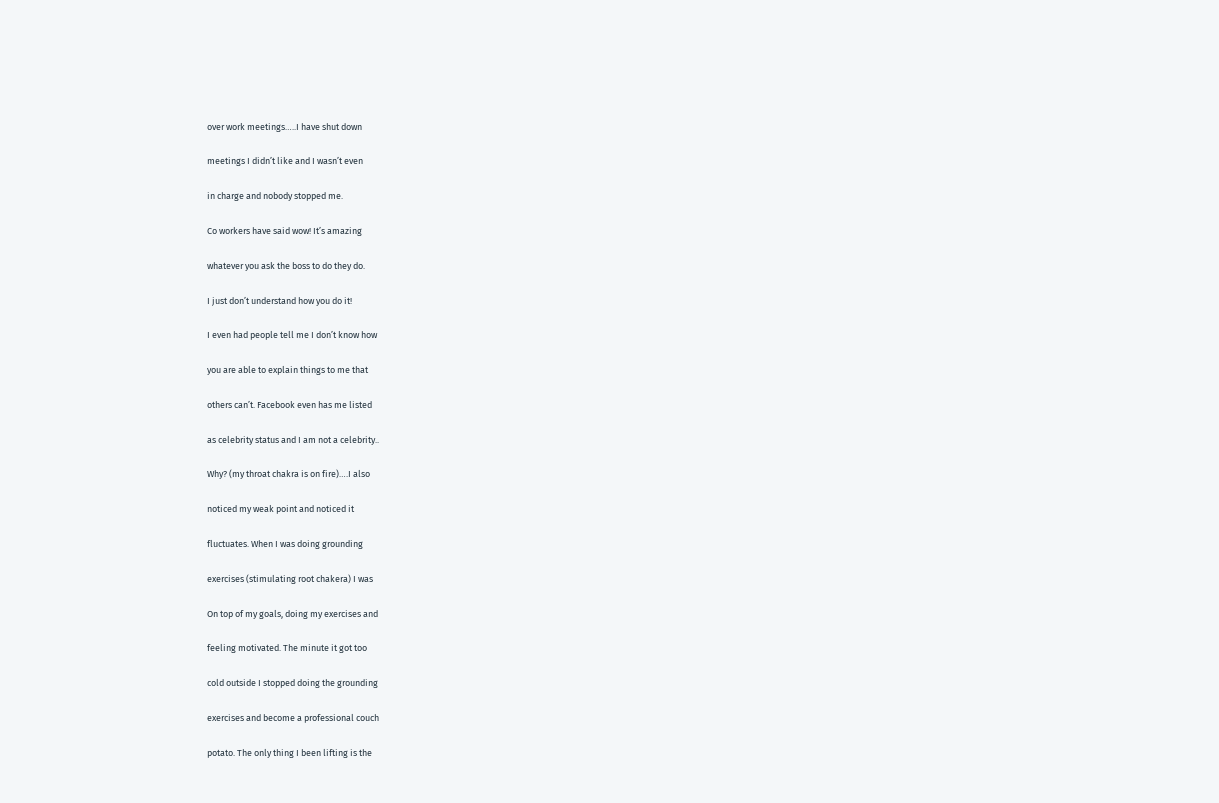over work meetings…..I have shut down

meetings I didn’t like and I wasn’t even

in charge and nobody stopped me.

Co workers have said wow! It’s amazing

whatever you ask the boss to do they do.

I just don’t understand how you do it!

I even had people tell me I don’t know how

you are able to explain things to me that

others can’t. Facebook even has me listed

as celebrity status and I am not a celebrity..

Why? (my throat chakra is on fire)….I also

noticed my weak point and noticed it

fluctuates. When I was doing grounding

exercises (stimulating root chakera) I was

On top of my goals, doing my exercises and

feeling motivated. The minute it got too

cold outside I stopped doing the grounding

exercises and become a professional couch

potato. The only thing I been lifting is the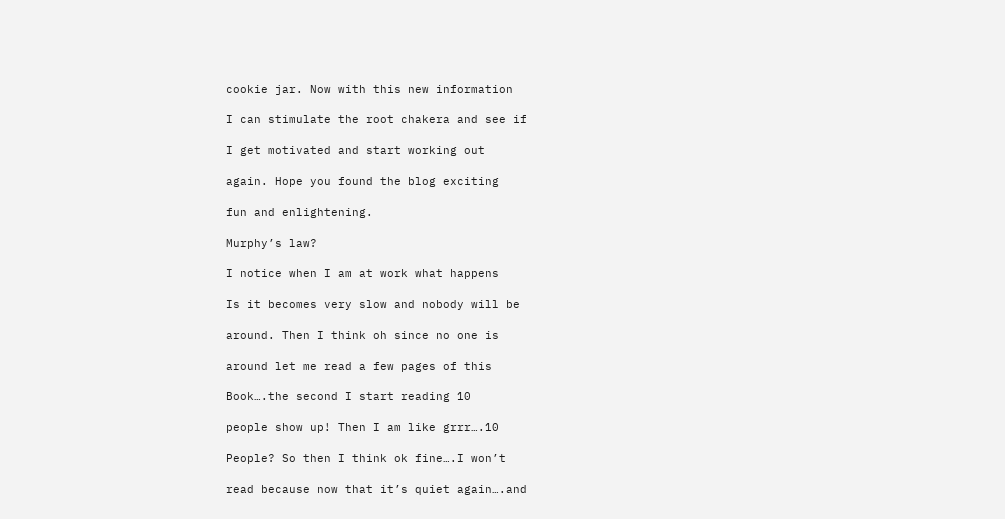cookie jar. Now with this new information

I can stimulate the root chakera and see if

I get motivated and start working out

again. Hope you found the blog exciting

fun and enlightening.

Murphy’s law?

I notice when I am at work what happens

Is it becomes very slow and nobody will be

around. Then I think oh since no one is

around let me read a few pages of this

Book….the second I start reading 10

people show up! Then I am like grrr….10

People? So then I think ok fine….I won’t

read because now that it’s quiet again….and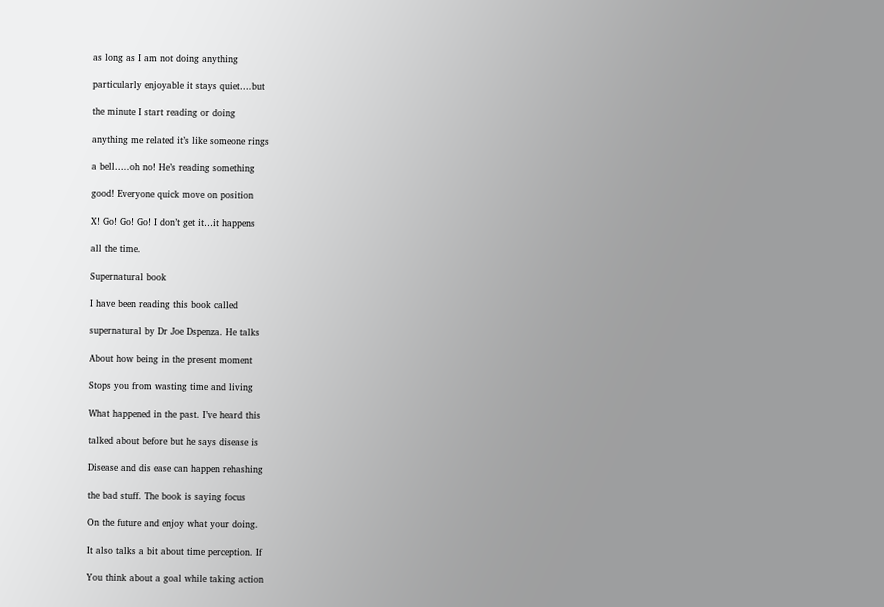as long as I am not doing anything

particularly enjoyable it stays quiet….but

the minute I start reading or doing

anything me related it’s like someone rings

a bell…..oh no! He’s reading something

good! Everyone quick move on position

X! Go! Go! Go! I don’t get it…it happens

all the time.

Supernatural book

I have been reading this book called

supernatural by Dr Joe Dspenza. He talks

About how being in the present moment

Stops you from wasting time and living

What happened in the past. I’ve heard this

talked about before but he says disease is

Disease and dis ease can happen rehashing

the bad stuff. The book is saying focus

On the future and enjoy what your doing.

It also talks a bit about time perception. If

You think about a goal while taking action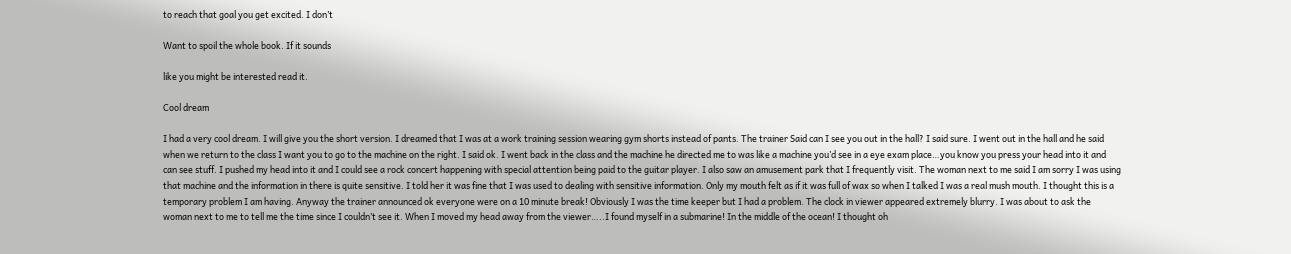to reach that goal you get excited. I don’t

Want to spoil the whole book. If it sounds

like you might be interested read it.

Cool dream

I had a very cool dream. I will give you the short version. I dreamed that I was at a work training session wearing gym shorts instead of pants. The trainer Said can I see you out in the hall? I said sure. I went out in the hall and he said when we return to the class I want you to go to the machine on the right. I said ok. I went back in the class and the machine he directed me to was like a machine you’d see in a eye exam place…you know you press your head into it and can see stuff. I pushed my head into it and I could see a rock concert happening with special attention being paid to the guitar player. I also saw an amusement park that I frequently visit. The woman next to me said I am sorry I was using that machine and the information in there is quite sensitive. I told her it was fine that I was used to dealing with sensitive information. Only my mouth felt as if it was full of wax so when I talked I was a real mush mouth. I thought this is a temporary problem I am having. Anyway the trainer announced ok everyone were on a 10 minute break! Obviously I was the time keeper but I had a problem. The clock in viewer appeared extremely blurry. I was about to ask the woman next to me to tell me the time since I couldn’t see it. When I moved my head away from the viewer…..I found myself in a submarine! In the middle of the ocean! I thought oh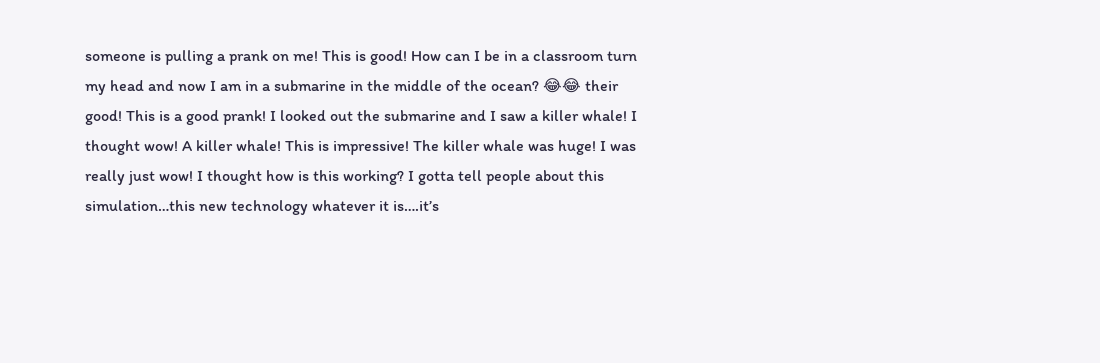someone is pulling a prank on me! This is good! How can I be in a classroom turn my head and now I am in a submarine in the middle of the ocean? 😂😂 their good! This is a good prank! I looked out the submarine and I saw a killer whale! I thought wow! A killer whale! This is impressive! The killer whale was huge! I was really just wow! I thought how is this working? I gotta tell people about this simulation…this new technology whatever it is….it’s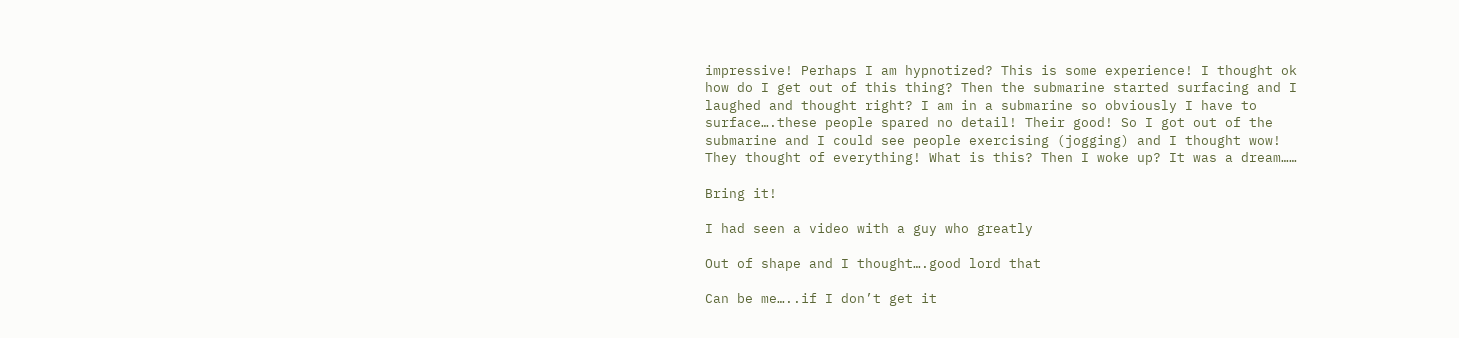impressive! Perhaps I am hypnotized? This is some experience! I thought ok how do I get out of this thing? Then the submarine started surfacing and I laughed and thought right? I am in a submarine so obviously I have to surface….these people spared no detail! Their good! So I got out of the submarine and I could see people exercising (jogging) and I thought wow! They thought of everything! What is this? Then I woke up? It was a dream……

Bring it!

I had seen a video with a guy who greatly

Out of shape and I thought….good lord that

Can be me…..if I don’t get it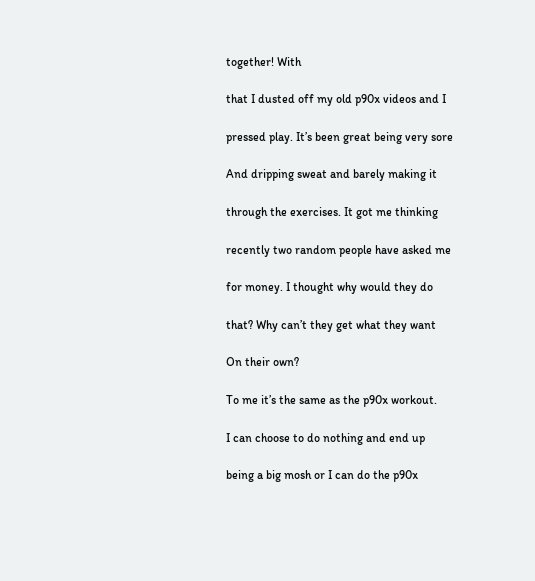together! With

that I dusted off my old p90x videos and I

pressed play. It’s been great being very sore

And dripping sweat and barely making it

through the exercises. It got me thinking

recently two random people have asked me

for money. I thought why would they do

that? Why can’t they get what they want

On their own?

To me it’s the same as the p90x workout.

I can choose to do nothing and end up

being a big mosh or I can do the p90x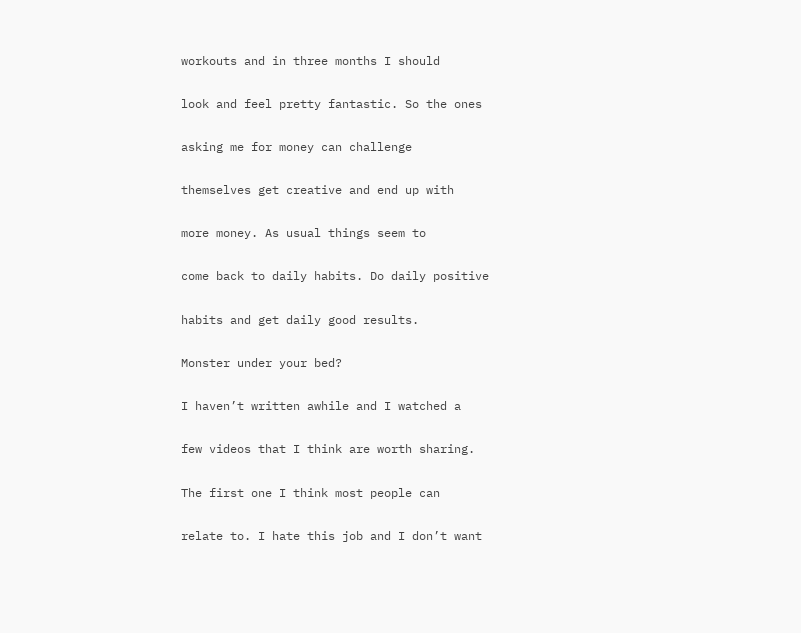workouts and in three months I should

look and feel pretty fantastic. So the ones

asking me for money can challenge

themselves get creative and end up with

more money. As usual things seem to

come back to daily habits. Do daily positive

habits and get daily good results.

Monster under your bed?

I haven’t written awhile and I watched a

few videos that I think are worth sharing.

The first one I think most people can

relate to. I hate this job and I don’t want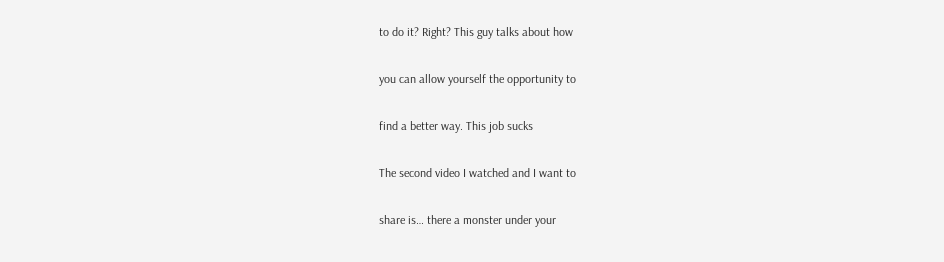to do it? Right? This guy talks about how

you can allow yourself the opportunity to

find a better way. This job sucks

The second video I watched and I want to

share is… there a monster under your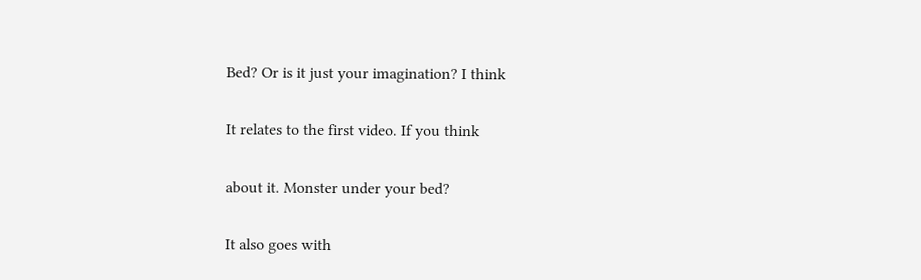Bed? Or is it just your imagination? I think

It relates to the first video. If you think

about it. Monster under your bed?

It also goes with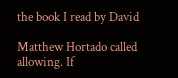the book I read by David

Matthew Hortado called allowing. If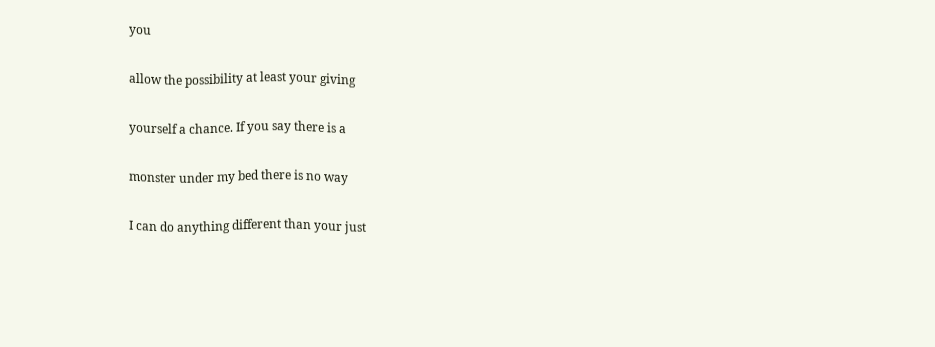you

allow the possibility at least your giving

yourself a chance. If you say there is a

monster under my bed there is no way

I can do anything different than your just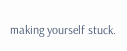making yourself stuck.